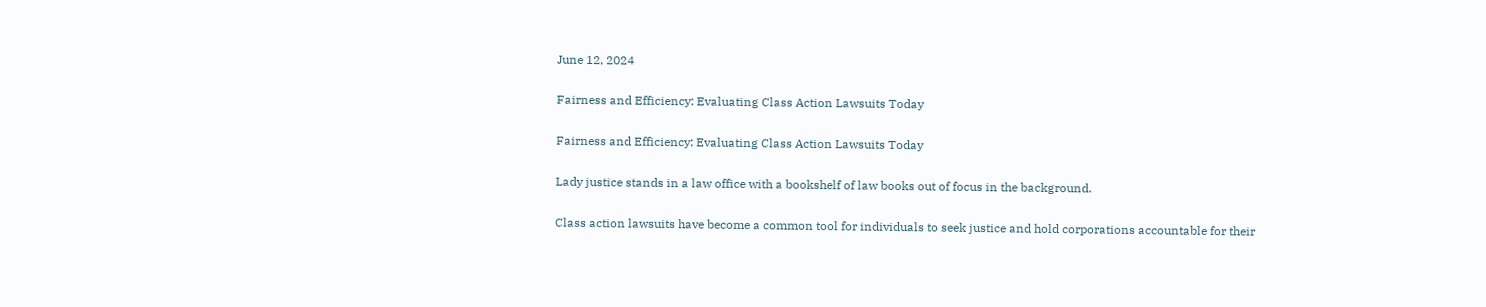June 12, 2024

Fairness and Efficiency: Evaluating Class Action Lawsuits Today

Fairness and Efficiency: Evaluating Class Action Lawsuits Today

Lady justice stands in a law office with a bookshelf of law books out of focus in the background.

Class action lawsuits have become a common tool for individuals to seek justice and hold corporations accountable for their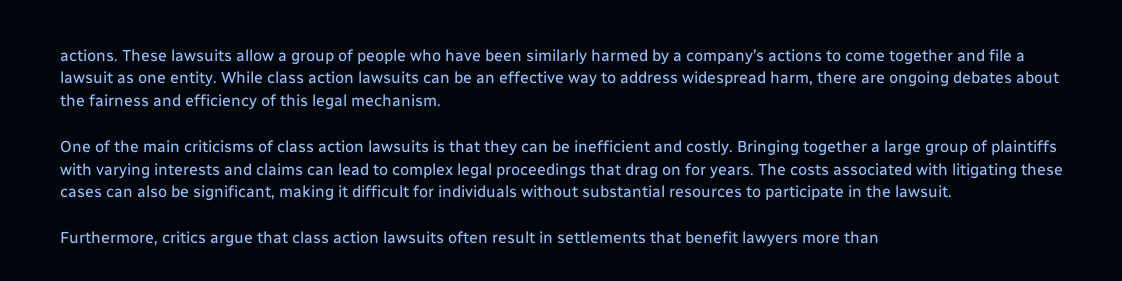actions. These lawsuits allow a group of people who have been similarly harmed by a company’s actions to come together and file a lawsuit as one entity. While class action lawsuits can be an effective way to address widespread harm, there are ongoing debates about the fairness and efficiency of this legal mechanism.

One of the main criticisms of class action lawsuits is that they can be inefficient and costly. Bringing together a large group of plaintiffs with varying interests and claims can lead to complex legal proceedings that drag on for years. The costs associated with litigating these cases can also be significant, making it difficult for individuals without substantial resources to participate in the lawsuit.

Furthermore, critics argue that class action lawsuits often result in settlements that benefit lawyers more than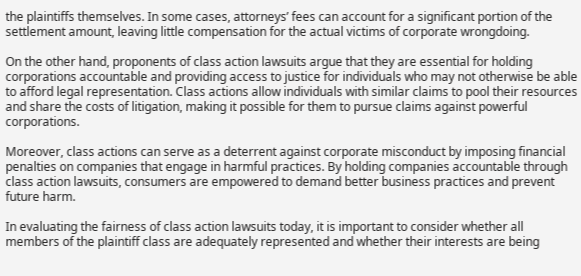the plaintiffs themselves. In some cases, attorneys’ fees can account for a significant portion of the settlement amount, leaving little compensation for the actual victims of corporate wrongdoing.

On the other hand, proponents of class action lawsuits argue that they are essential for holding corporations accountable and providing access to justice for individuals who may not otherwise be able to afford legal representation. Class actions allow individuals with similar claims to pool their resources and share the costs of litigation, making it possible for them to pursue claims against powerful corporations.

Moreover, class actions can serve as a deterrent against corporate misconduct by imposing financial penalties on companies that engage in harmful practices. By holding companies accountable through class action lawsuits, consumers are empowered to demand better business practices and prevent future harm.

In evaluating the fairness of class action lawsuits today, it is important to consider whether all members of the plaintiff class are adequately represented and whether their interests are being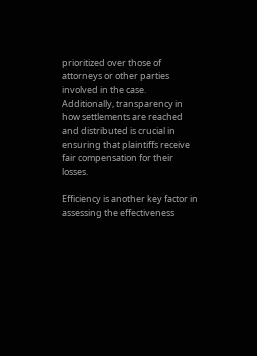prioritized over those of attorneys or other parties involved in the case. Additionally, transparency in how settlements are reached and distributed is crucial in ensuring that plaintiffs receive fair compensation for their losses.

Efficiency is another key factor in assessing the effectiveness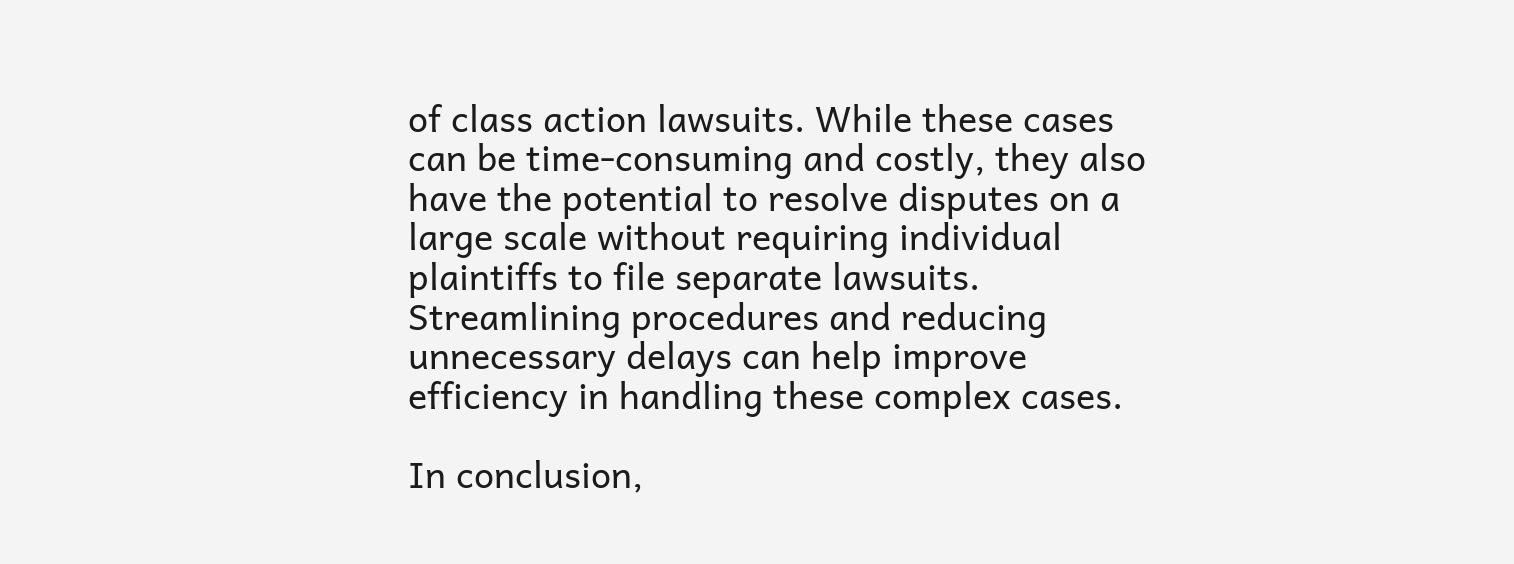of class action lawsuits. While these cases can be time-consuming and costly, they also have the potential to resolve disputes on a large scale without requiring individual plaintiffs to file separate lawsuits. Streamlining procedures and reducing unnecessary delays can help improve efficiency in handling these complex cases.

In conclusion,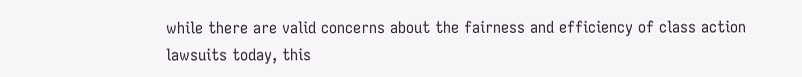while there are valid concerns about the fairness and efficiency of class action lawsuits today, this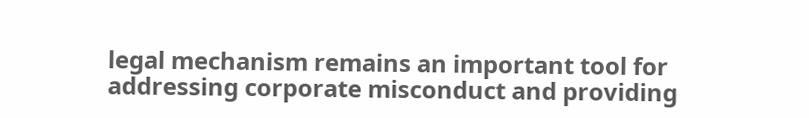legal mechanism remains an important tool for addressing corporate misconduct and providing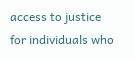access to justice for individuals who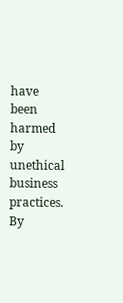have been harmed by unethical business practices. By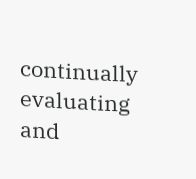continually evaluating and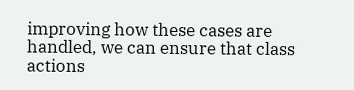improving how these cases are handled, we can ensure that class actions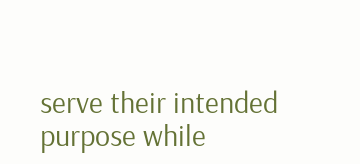serve their intended purpose while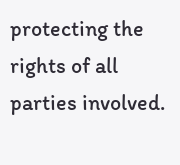protecting the rights of all parties involved.